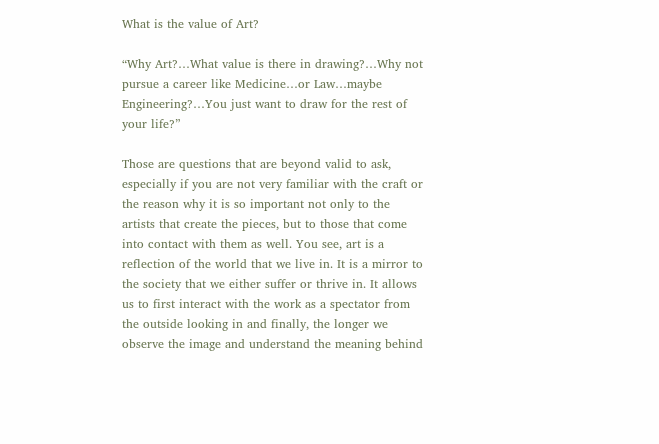What is the value of Art?

“Why Art?…What value is there in drawing?…Why not pursue a career like Medicine…or Law…maybe Engineering?…You just want to draw for the rest of your life?”

Those are questions that are beyond valid to ask, especially if you are not very familiar with the craft or the reason why it is so important not only to the artists that create the pieces, but to those that come into contact with them as well. You see, art is a reflection of the world that we live in. It is a mirror to the society that we either suffer or thrive in. It allows us to first interact with the work as a spectator from the outside looking in and finally, the longer we observe the image and understand the meaning behind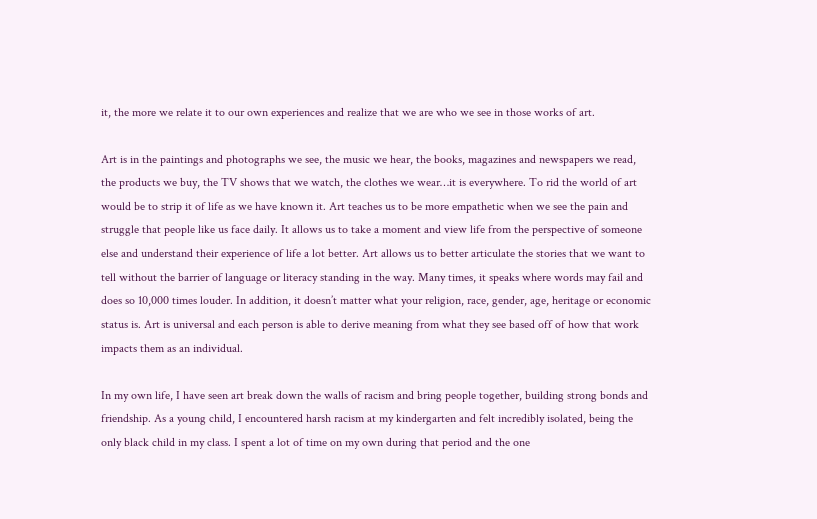it, the more we relate it to our own experiences and realize that we are who we see in those works of art.

Art is in the paintings and photographs we see, the music we hear, the books, magazines and newspapers we read, the products we buy, the TV shows that we watch, the clothes we wear…it is everywhere. To rid the world of art would be to strip it of life as we have known it. Art teaches us to be more empathetic when we see the pain and struggle that people like us face daily. It allows us to take a moment and view life from the perspective of someone else and understand their experience of life a lot better. Art allows us to better articulate the stories that we want to tell without the barrier of language or literacy standing in the way. Many times, it speaks where words may fail and does so 10,000 times louder. In addition, it doesn’t matter what your religion, race, gender, age, heritage or economic status is. Art is universal and each person is able to derive meaning from what they see based off of how that work impacts them as an individual.

In my own life, I have seen art break down the walls of racism and bring people together, building strong bonds and friendship. As a young child, I encountered harsh racism at my kindergarten and felt incredibly isolated, being the only black child in my class. I spent a lot of time on my own during that period and the one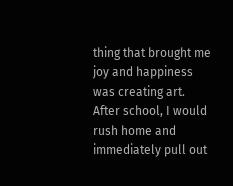thing that brought me joy and happiness was creating art. After school, I would rush home and immediately pull out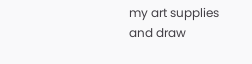my art supplies and draw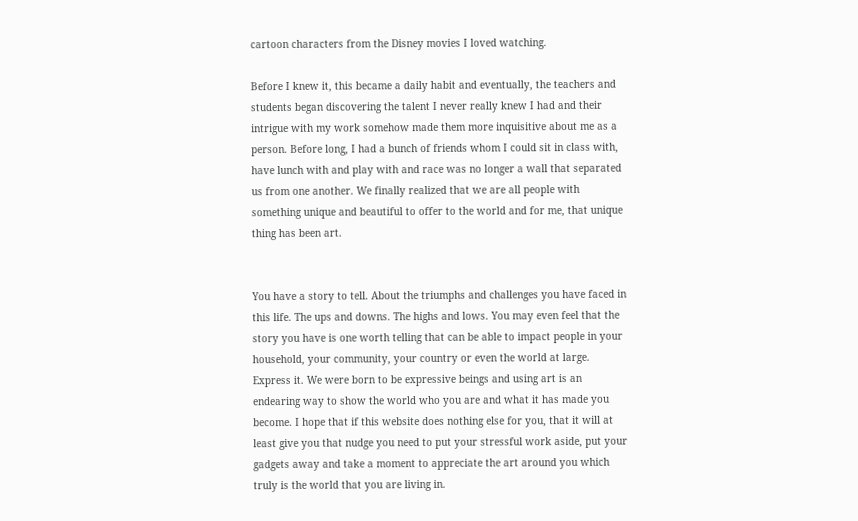cartoon characters from the Disney movies I loved watching.

Before I knew it, this became a daily habit and eventually, the teachers and students began discovering the talent I never really knew I had and their intrigue with my work somehow made them more inquisitive about me as a person. Before long, I had a bunch of friends whom I could sit in class with, have lunch with and play with and race was no longer a wall that separated us from one another. We finally realized that we are all people with something unique and beautiful to offer to the world and for me, that unique thing has been art.


You have a story to tell. About the triumphs and challenges you have faced in this life. The ups and downs. The highs and lows. You may even feel that the story you have is one worth telling that can be able to impact people in your household, your community, your country or even the world at large. Express it. We were born to be expressive beings and using art is an endearing way to show the world who you are and what it has made you become. I hope that if this website does nothing else for you, that it will at least give you that nudge you need to put your stressful work aside, put your gadgets away and take a moment to appreciate the art around you which truly is the world that you are living in.